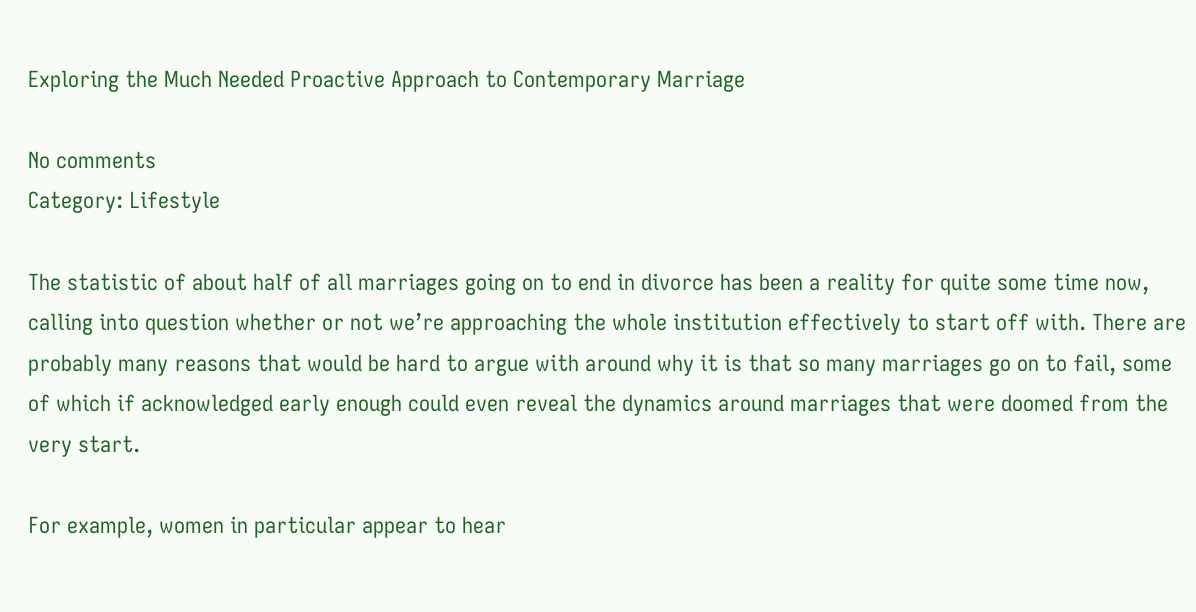Exploring the Much Needed Proactive Approach to Contemporary Marriage

No comments
Category: Lifestyle

The statistic of about half of all marriages going on to end in divorce has been a reality for quite some time now, calling into question whether or not we’re approaching the whole institution effectively to start off with. There are probably many reasons that would be hard to argue with around why it is that so many marriages go on to fail, some of which if acknowledged early enough could even reveal the dynamics around marriages that were doomed from the very start.

For example, women in particular appear to hear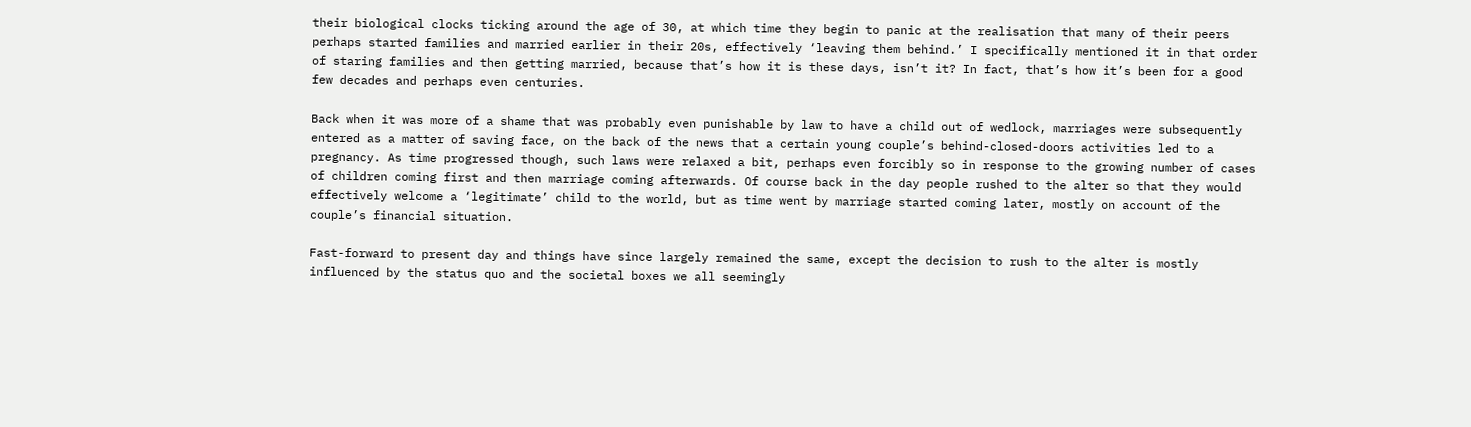their biological clocks ticking around the age of 30, at which time they begin to panic at the realisation that many of their peers perhaps started families and married earlier in their 20s, effectively ‘leaving them behind.’ I specifically mentioned it in that order of staring families and then getting married, because that’s how it is these days, isn’t it? In fact, that’s how it’s been for a good few decades and perhaps even centuries.

Back when it was more of a shame that was probably even punishable by law to have a child out of wedlock, marriages were subsequently entered as a matter of saving face, on the back of the news that a certain young couple’s behind-closed-doors activities led to a pregnancy. As time progressed though, such laws were relaxed a bit, perhaps even forcibly so in response to the growing number of cases of children coming first and then marriage coming afterwards. Of course back in the day people rushed to the alter so that they would effectively welcome a ‘legitimate’ child to the world, but as time went by marriage started coming later, mostly on account of the couple’s financial situation.

Fast-forward to present day and things have since largely remained the same, except the decision to rush to the alter is mostly influenced by the status quo and the societal boxes we all seemingly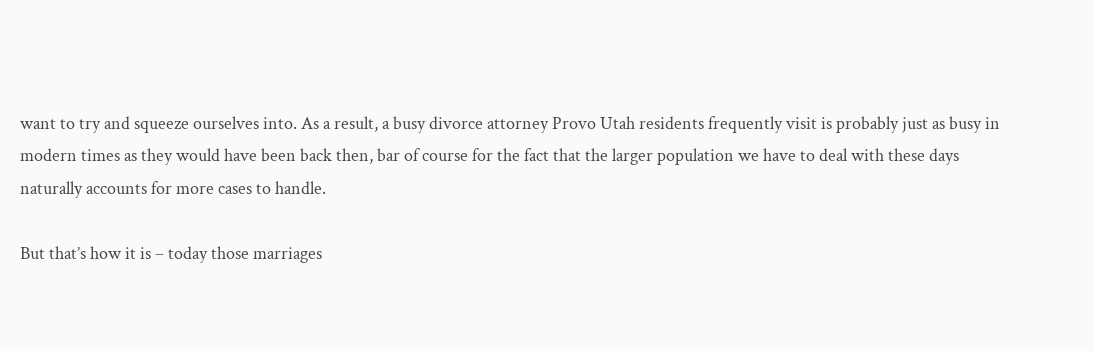want to try and squeeze ourselves into. As a result, a busy divorce attorney Provo Utah residents frequently visit is probably just as busy in modern times as they would have been back then, bar of course for the fact that the larger population we have to deal with these days naturally accounts for more cases to handle.

But that’s how it is – today those marriages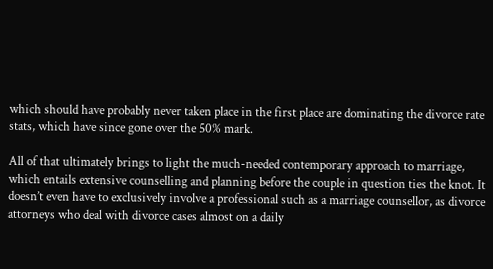which should have probably never taken place in the first place are dominating the divorce rate stats, which have since gone over the 50% mark.

All of that ultimately brings to light the much-needed contemporary approach to marriage, which entails extensive counselling and planning before the couple in question ties the knot. It doesn’t even have to exclusively involve a professional such as a marriage counsellor, as divorce attorneys who deal with divorce cases almost on a daily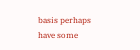basis perhaps have some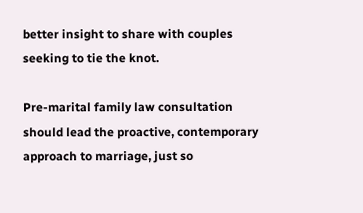better insight to share with couples seeking to tie the knot.

Pre-marital family law consultation should lead the proactive, contemporary approach to marriage, just so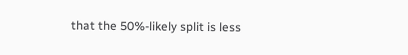that the 50%-likely split is less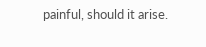painful, should it arise.